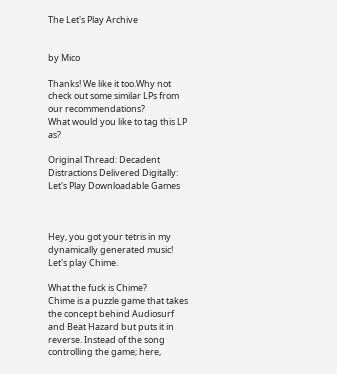The Let's Play Archive


by Mico

Thanks! We like it too.Why not check out some similar LPs from our recommendations?
What would you like to tag this LP as?

Original Thread: Decadent Distractions Delivered Digitally: Let's Play Downloadable Games



Hey, you got your tetris in my dynamically generated music! Let's play Chime.

What the fuck is Chime?
Chime is a puzzle game that takes the concept behind Audiosurf and Beat Hazard but puts it in reverse. Instead of the song controlling the game; here,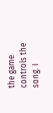the game controls the song. I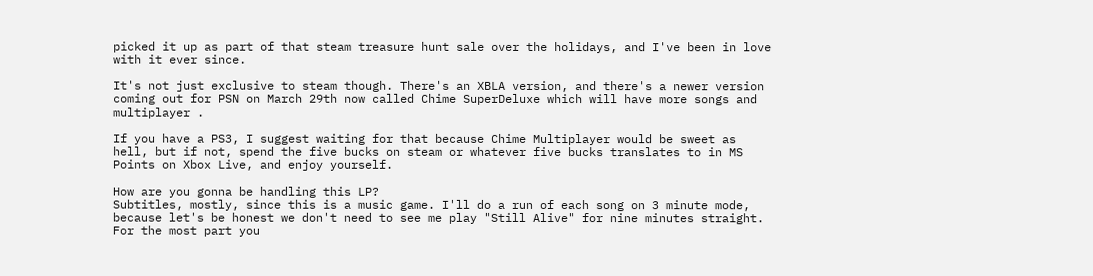picked it up as part of that steam treasure hunt sale over the holidays, and I've been in love with it ever since.

It's not just exclusive to steam though. There's an XBLA version, and there's a newer version coming out for PSN on March 29th now called Chime SuperDeluxe which will have more songs and multiplayer .

If you have a PS3, I suggest waiting for that because Chime Multiplayer would be sweet as hell, but if not, spend the five bucks on steam or whatever five bucks translates to in MS Points on Xbox Live, and enjoy yourself.

How are you gonna be handling this LP?
Subtitles, mostly, since this is a music game. I'll do a run of each song on 3 minute mode, because let's be honest we don't need to see me play "Still Alive" for nine minutes straight. For the most part you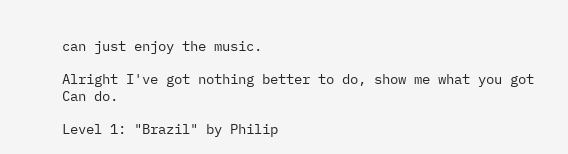can just enjoy the music.

Alright I've got nothing better to do, show me what you got
Can do.

Level 1: "Brazil" by Philip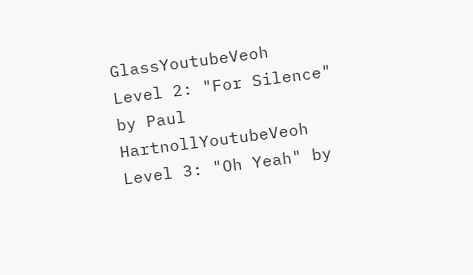GlassYoutubeVeoh
Level 2: "For Silence" by Paul HartnollYoutubeVeoh
Level 3: "Oh Yeah" by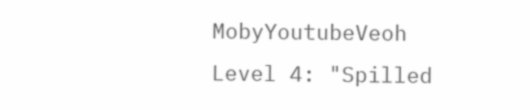MobyYoutubeVeoh
Level 4: "Spilled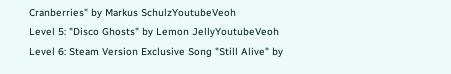Cranberries" by Markus SchulzYoutubeVeoh
Level 5: "Disco Ghosts" by Lemon JellyYoutubeVeoh
Level 6: Steam Version Exclusive Song "Still Alive" by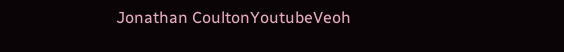Jonathan CoultonYoutubeVeoh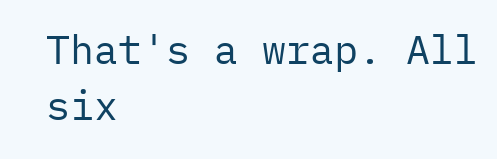That's a wrap. All six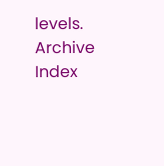levels.
Archive Index